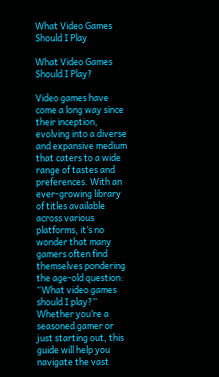What Video Games Should I Play

What Video Games Should I Play?

Video games have come a long way since their inception, evolving into a diverse and expansive medium that caters to a wide range of tastes and preferences. With an ever-growing library of titles available across various platforms, it’s no wonder that many gamers often find themselves pondering the age-old question: “What video games should I play?” Whether you’re a seasoned gamer or just starting out, this guide will help you navigate the vast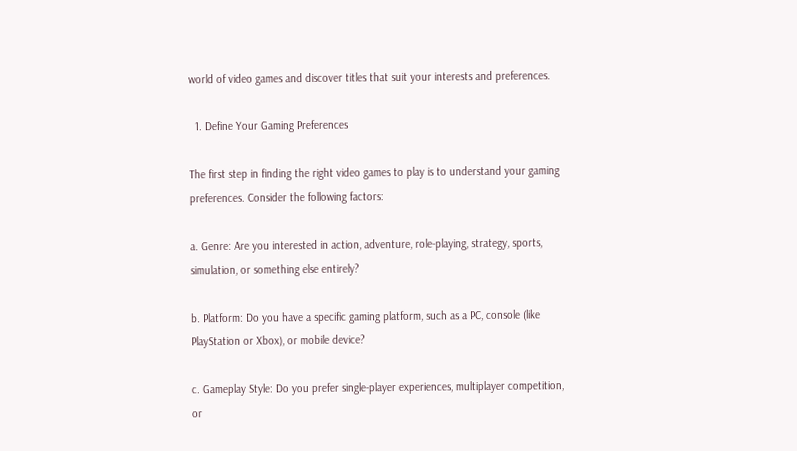world of video games and discover titles that suit your interests and preferences.

  1. Define Your Gaming Preferences

The first step in finding the right video games to play is to understand your gaming preferences. Consider the following factors:

a. Genre: Are you interested in action, adventure, role-playing, strategy, sports, simulation, or something else entirely?

b. Platform: Do you have a specific gaming platform, such as a PC, console (like PlayStation or Xbox), or mobile device?

c. Gameplay Style: Do you prefer single-player experiences, multiplayer competition, or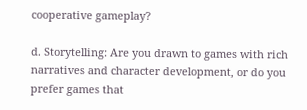cooperative gameplay?

d. Storytelling: Are you drawn to games with rich narratives and character development, or do you prefer games that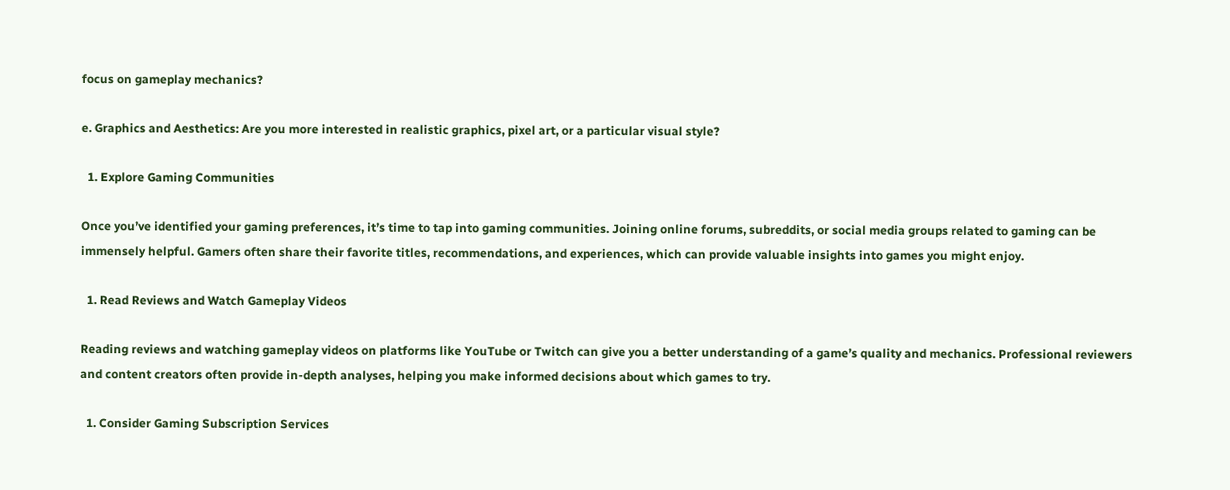focus on gameplay mechanics?

e. Graphics and Aesthetics: Are you more interested in realistic graphics, pixel art, or a particular visual style?

  1. Explore Gaming Communities

Once you’ve identified your gaming preferences, it’s time to tap into gaming communities. Joining online forums, subreddits, or social media groups related to gaming can be immensely helpful. Gamers often share their favorite titles, recommendations, and experiences, which can provide valuable insights into games you might enjoy.

  1. Read Reviews and Watch Gameplay Videos

Reading reviews and watching gameplay videos on platforms like YouTube or Twitch can give you a better understanding of a game’s quality and mechanics. Professional reviewers and content creators often provide in-depth analyses, helping you make informed decisions about which games to try.

  1. Consider Gaming Subscription Services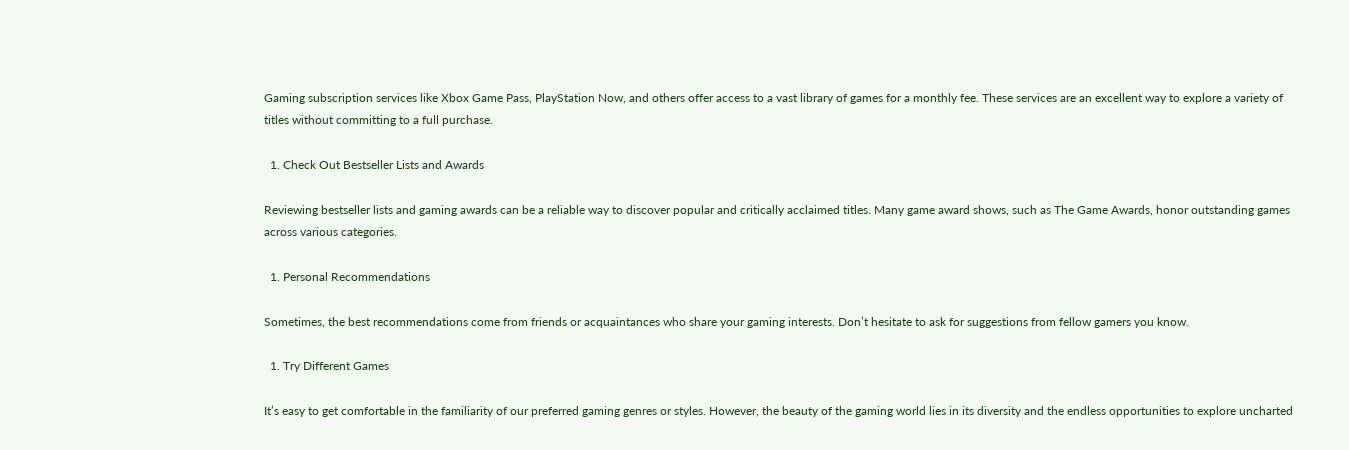Gaming subscription services like Xbox Game Pass, PlayStation Now, and others offer access to a vast library of games for a monthly fee. These services are an excellent way to explore a variety of titles without committing to a full purchase.

  1. Check Out Bestseller Lists and Awards

Reviewing bestseller lists and gaming awards can be a reliable way to discover popular and critically acclaimed titles. Many game award shows, such as The Game Awards, honor outstanding games across various categories.

  1. Personal Recommendations

Sometimes, the best recommendations come from friends or acquaintances who share your gaming interests. Don’t hesitate to ask for suggestions from fellow gamers you know.

  1. Try Different Games

It’s easy to get comfortable in the familiarity of our preferred gaming genres or styles. However, the beauty of the gaming world lies in its diversity and the endless opportunities to explore uncharted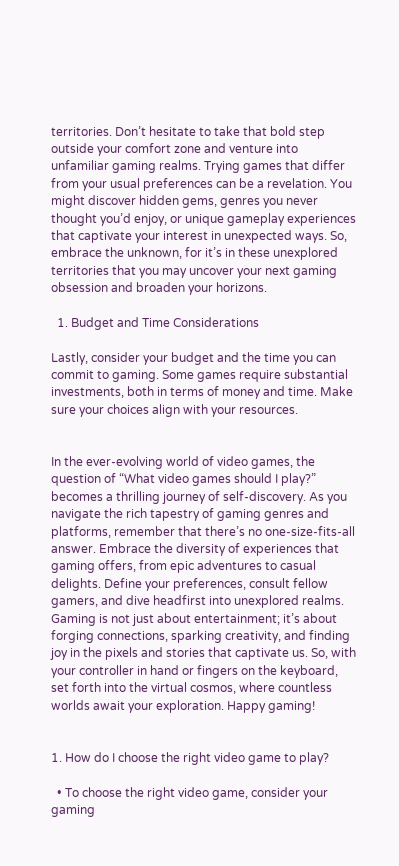territories. Don’t hesitate to take that bold step outside your comfort zone and venture into unfamiliar gaming realms. Trying games that differ from your usual preferences can be a revelation. You might discover hidden gems, genres you never thought you’d enjoy, or unique gameplay experiences that captivate your interest in unexpected ways. So, embrace the unknown, for it’s in these unexplored territories that you may uncover your next gaming obsession and broaden your horizons.

  1. Budget and Time Considerations

Lastly, consider your budget and the time you can commit to gaming. Some games require substantial investments, both in terms of money and time. Make sure your choices align with your resources.


In the ever-evolving world of video games, the question of “What video games should I play?” becomes a thrilling journey of self-discovery. As you navigate the rich tapestry of gaming genres and platforms, remember that there’s no one-size-fits-all answer. Embrace the diversity of experiences that gaming offers, from epic adventures to casual delights. Define your preferences, consult fellow gamers, and dive headfirst into unexplored realms. Gaming is not just about entertainment; it’s about forging connections, sparking creativity, and finding joy in the pixels and stories that captivate us. So, with your controller in hand or fingers on the keyboard, set forth into the virtual cosmos, where countless worlds await your exploration. Happy gaming!


1. How do I choose the right video game to play?

  • To choose the right video game, consider your gaming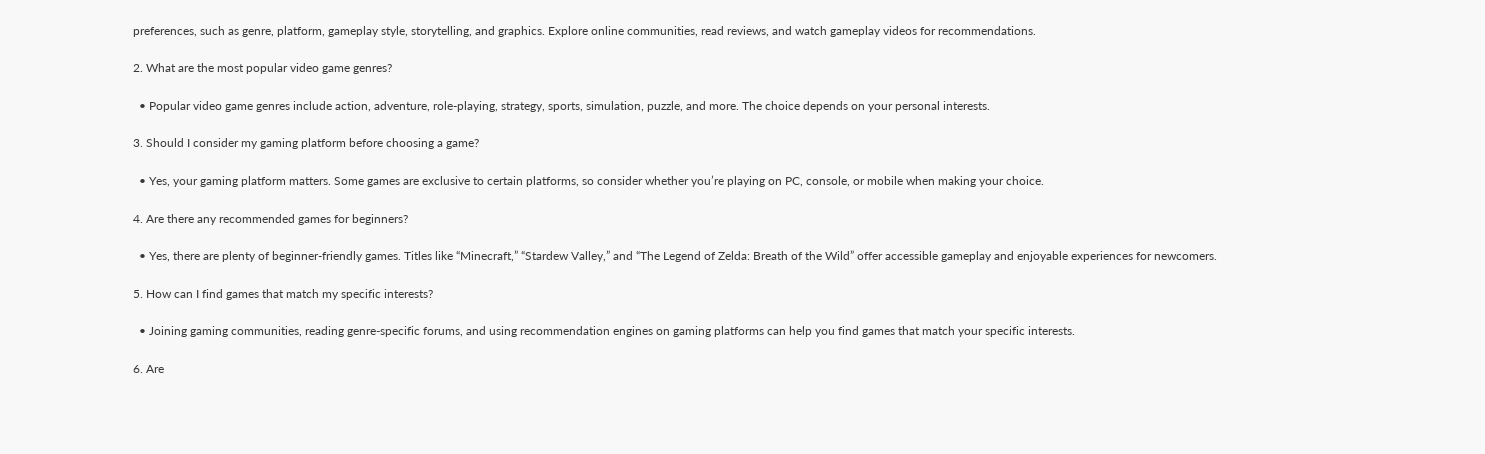preferences, such as genre, platform, gameplay style, storytelling, and graphics. Explore online communities, read reviews, and watch gameplay videos for recommendations.

2. What are the most popular video game genres?

  • Popular video game genres include action, adventure, role-playing, strategy, sports, simulation, puzzle, and more. The choice depends on your personal interests.

3. Should I consider my gaming platform before choosing a game?

  • Yes, your gaming platform matters. Some games are exclusive to certain platforms, so consider whether you’re playing on PC, console, or mobile when making your choice.

4. Are there any recommended games for beginners?

  • Yes, there are plenty of beginner-friendly games. Titles like “Minecraft,” “Stardew Valley,” and “The Legend of Zelda: Breath of the Wild” offer accessible gameplay and enjoyable experiences for newcomers.

5. How can I find games that match my specific interests?

  • Joining gaming communities, reading genre-specific forums, and using recommendation engines on gaming platforms can help you find games that match your specific interests.

6. Are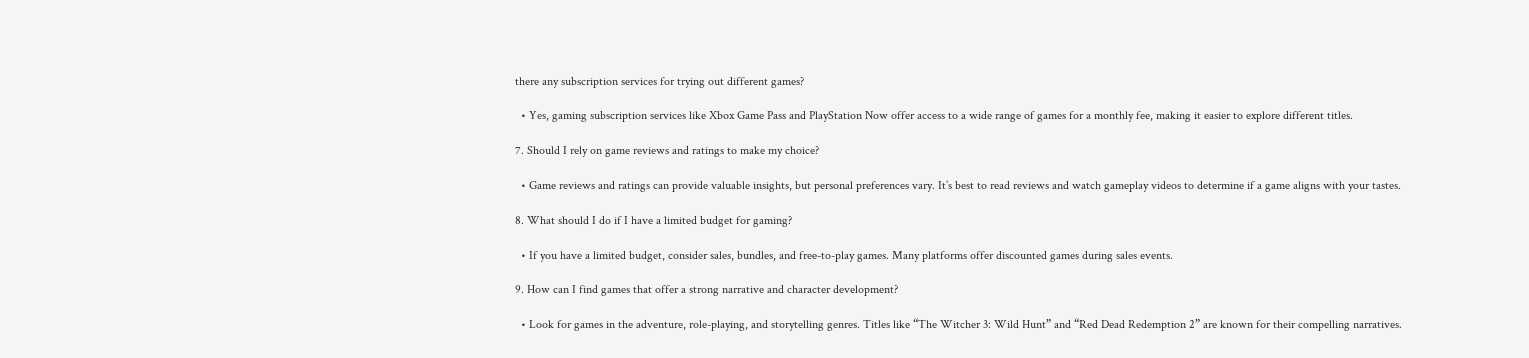there any subscription services for trying out different games?

  • Yes, gaming subscription services like Xbox Game Pass and PlayStation Now offer access to a wide range of games for a monthly fee, making it easier to explore different titles.

7. Should I rely on game reviews and ratings to make my choice?

  • Game reviews and ratings can provide valuable insights, but personal preferences vary. It’s best to read reviews and watch gameplay videos to determine if a game aligns with your tastes.

8. What should I do if I have a limited budget for gaming?

  • If you have a limited budget, consider sales, bundles, and free-to-play games. Many platforms offer discounted games during sales events.

9. How can I find games that offer a strong narrative and character development?

  • Look for games in the adventure, role-playing, and storytelling genres. Titles like “The Witcher 3: Wild Hunt” and “Red Dead Redemption 2” are known for their compelling narratives.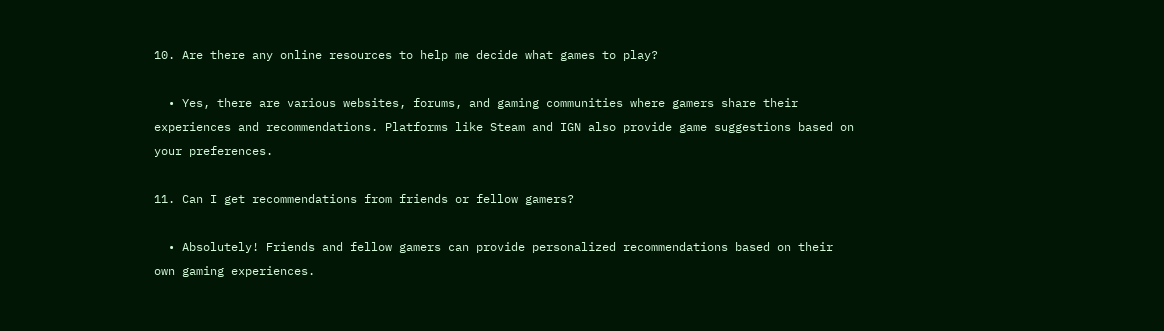10. Are there any online resources to help me decide what games to play?

  • Yes, there are various websites, forums, and gaming communities where gamers share their experiences and recommendations. Platforms like Steam and IGN also provide game suggestions based on your preferences.

11. Can I get recommendations from friends or fellow gamers?

  • Absolutely! Friends and fellow gamers can provide personalized recommendations based on their own gaming experiences.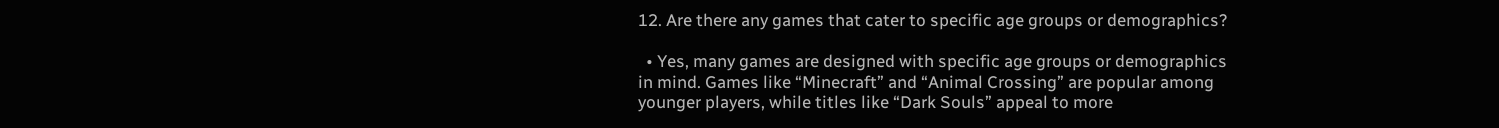12. Are there any games that cater to specific age groups or demographics?

  • Yes, many games are designed with specific age groups or demographics in mind. Games like “Minecraft” and “Animal Crossing” are popular among younger players, while titles like “Dark Souls” appeal to more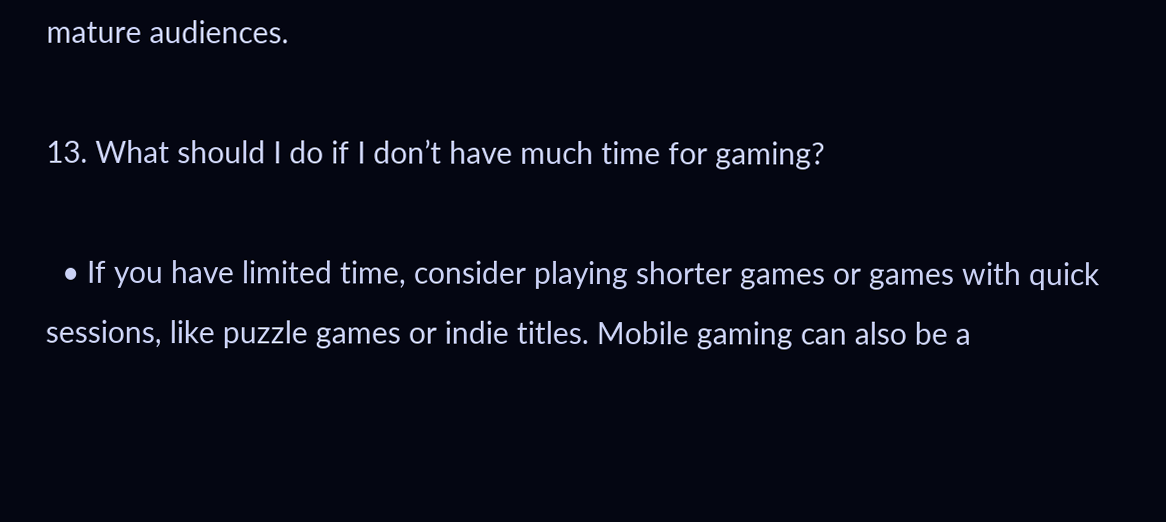mature audiences.

13. What should I do if I don’t have much time for gaming?

  • If you have limited time, consider playing shorter games or games with quick sessions, like puzzle games or indie titles. Mobile gaming can also be a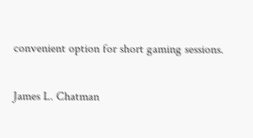convenient option for short gaming sessions.

James L. Chatman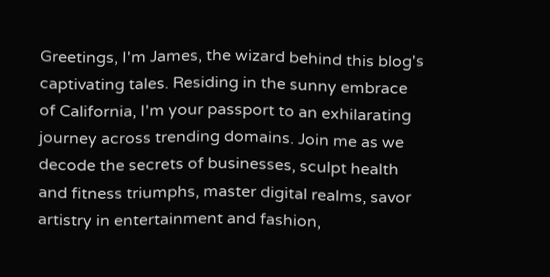Greetings, I'm James, the wizard behind this blog's captivating tales. Residing in the sunny embrace of California, I'm your passport to an exhilarating journey across trending domains. Join me as we decode the secrets of businesses, sculpt health and fitness triumphs, master digital realms, savor artistry in entertainment and fashion,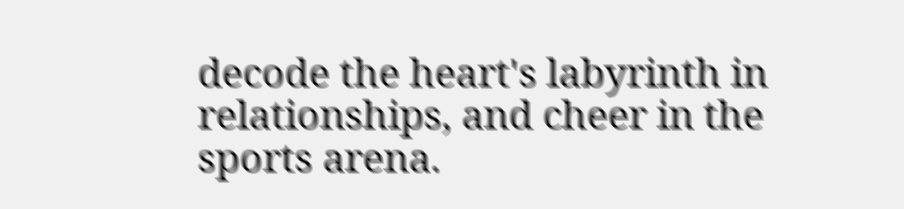decode the heart's labyrinth in relationships, and cheer in the sports arena.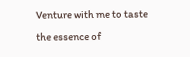Venture with me to taste the essence of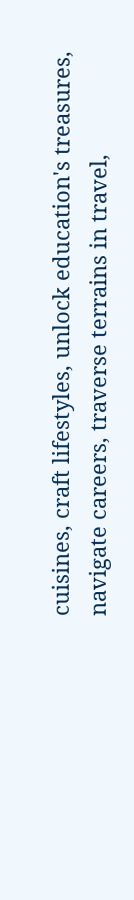cuisines, craft lifestyles, unlock education's treasures, navigate careers, traverse terrains in travel,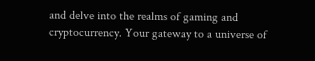and delve into the realms of gaming and cryptocurrency. Your gateway to a universe of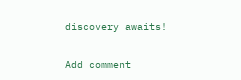discovery awaits!

Add comment